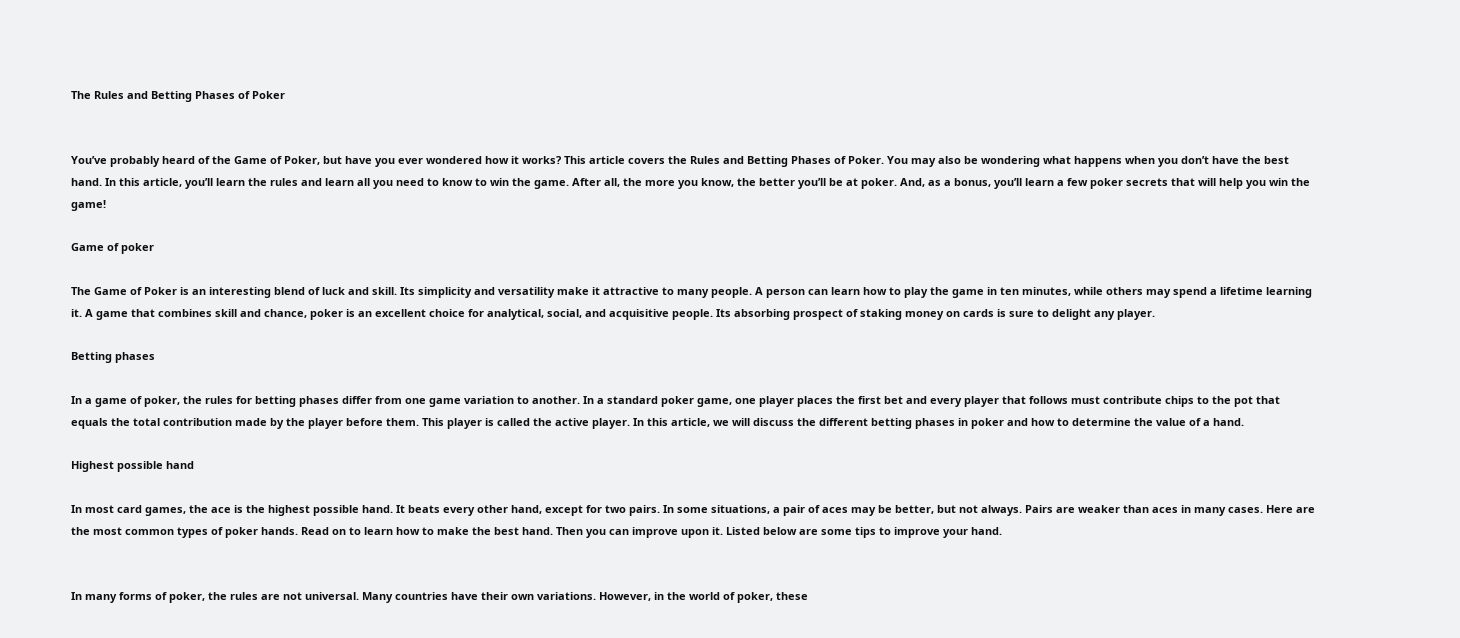The Rules and Betting Phases of Poker


You’ve probably heard of the Game of Poker, but have you ever wondered how it works? This article covers the Rules and Betting Phases of Poker. You may also be wondering what happens when you don’t have the best hand. In this article, you’ll learn the rules and learn all you need to know to win the game. After all, the more you know, the better you’ll be at poker. And, as a bonus, you’ll learn a few poker secrets that will help you win the game!

Game of poker

The Game of Poker is an interesting blend of luck and skill. Its simplicity and versatility make it attractive to many people. A person can learn how to play the game in ten minutes, while others may spend a lifetime learning it. A game that combines skill and chance, poker is an excellent choice for analytical, social, and acquisitive people. Its absorbing prospect of staking money on cards is sure to delight any player.

Betting phases

In a game of poker, the rules for betting phases differ from one game variation to another. In a standard poker game, one player places the first bet and every player that follows must contribute chips to the pot that equals the total contribution made by the player before them. This player is called the active player. In this article, we will discuss the different betting phases in poker and how to determine the value of a hand.

Highest possible hand

In most card games, the ace is the highest possible hand. It beats every other hand, except for two pairs. In some situations, a pair of aces may be better, but not always. Pairs are weaker than aces in many cases. Here are the most common types of poker hands. Read on to learn how to make the best hand. Then you can improve upon it. Listed below are some tips to improve your hand.


In many forms of poker, the rules are not universal. Many countries have their own variations. However, in the world of poker, these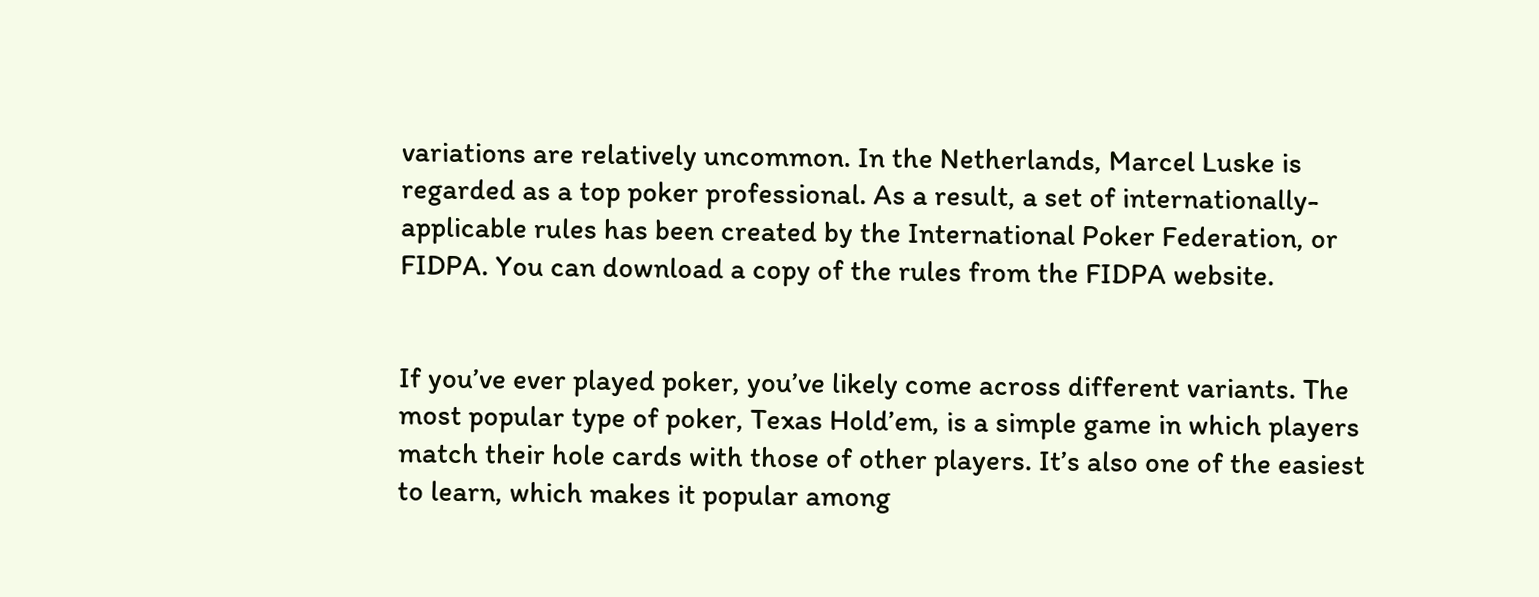variations are relatively uncommon. In the Netherlands, Marcel Luske is regarded as a top poker professional. As a result, a set of internationally-applicable rules has been created by the International Poker Federation, or FIDPA. You can download a copy of the rules from the FIDPA website.


If you’ve ever played poker, you’ve likely come across different variants. The most popular type of poker, Texas Hold’em, is a simple game in which players match their hole cards with those of other players. It’s also one of the easiest to learn, which makes it popular among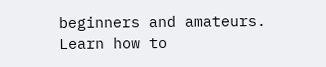beginners and amateurs. Learn how to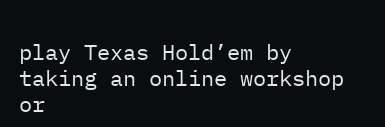play Texas Hold’em by taking an online workshop or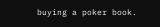buying a poker book.